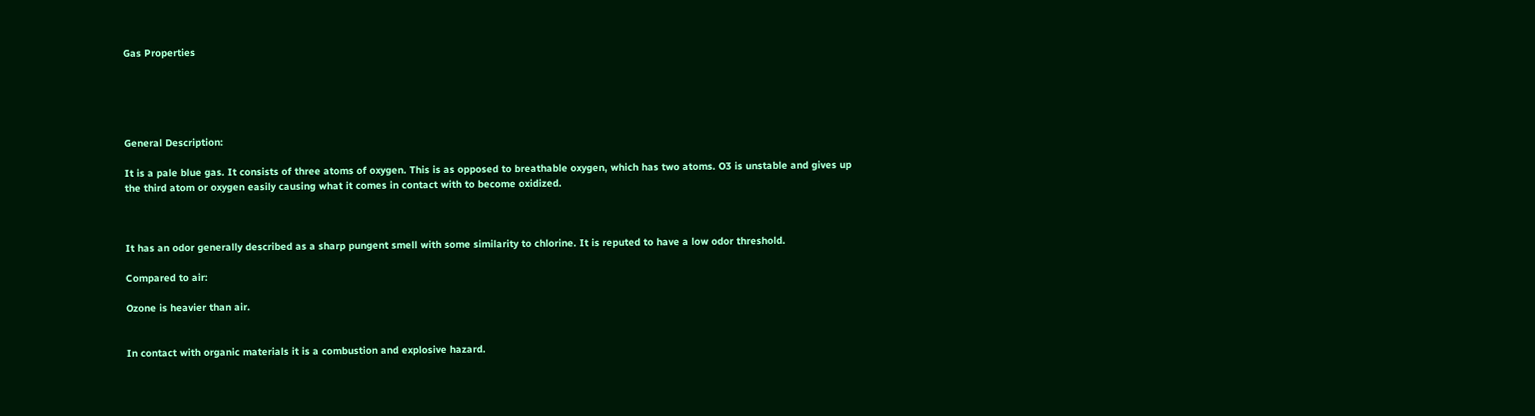Gas Properties





General Description:

It is a pale blue gas. It consists of three atoms of oxygen. This is as opposed to breathable oxygen, which has two atoms. O3 is unstable and gives up the third atom or oxygen easily causing what it comes in contact with to become oxidized.



It has an odor generally described as a sharp pungent smell with some similarity to chlorine. It is reputed to have a low odor threshold.

Compared to air:

Ozone is heavier than air.


In contact with organic materials it is a combustion and explosive hazard.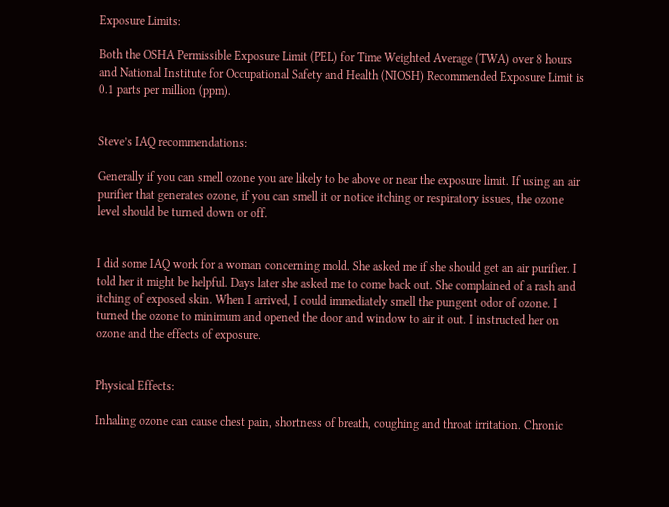Exposure Limits:

Both the OSHA Permissible Exposure Limit (PEL) for Time Weighted Average (TWA) over 8 hours and National Institute for Occupational Safety and Health (NIOSH) Recommended Exposure Limit is 0.1 parts per million (ppm).


Steve’s IAQ recommendations:

Generally if you can smell ozone you are likely to be above or near the exposure limit. If using an air purifier that generates ozone, if you can smell it or notice itching or respiratory issues, the ozone level should be turned down or off.


I did some IAQ work for a woman concerning mold. She asked me if she should get an air purifier. I told her it might be helpful. Days later she asked me to come back out. She complained of a rash and itching of exposed skin. When I arrived, I could immediately smell the pungent odor of ozone. I turned the ozone to minimum and opened the door and window to air it out. I instructed her on ozone and the effects of exposure.


Physical Effects:

Inhaling ozone can cause chest pain, shortness of breath, coughing and throat irritation. Chronic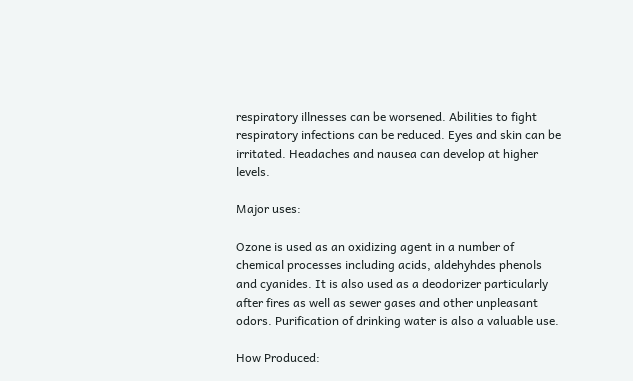respiratory illnesses can be worsened. Abilities to fight respiratory infections can be reduced. Eyes and skin can be irritated. Headaches and nausea can develop at higher levels.

Major uses:

Ozone is used as an oxidizing agent in a number of chemical processes including acids, aldehyhdes phenols and cyanides. It is also used as a deodorizer particularly after fires as well as sewer gases and other unpleasant odors. Purification of drinking water is also a valuable use.

How Produced: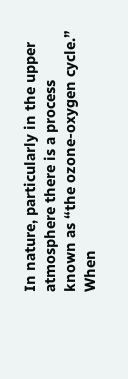In nature, particularly in the upper atmosphere there is a process known as “the ozone-oxygen cycle.” When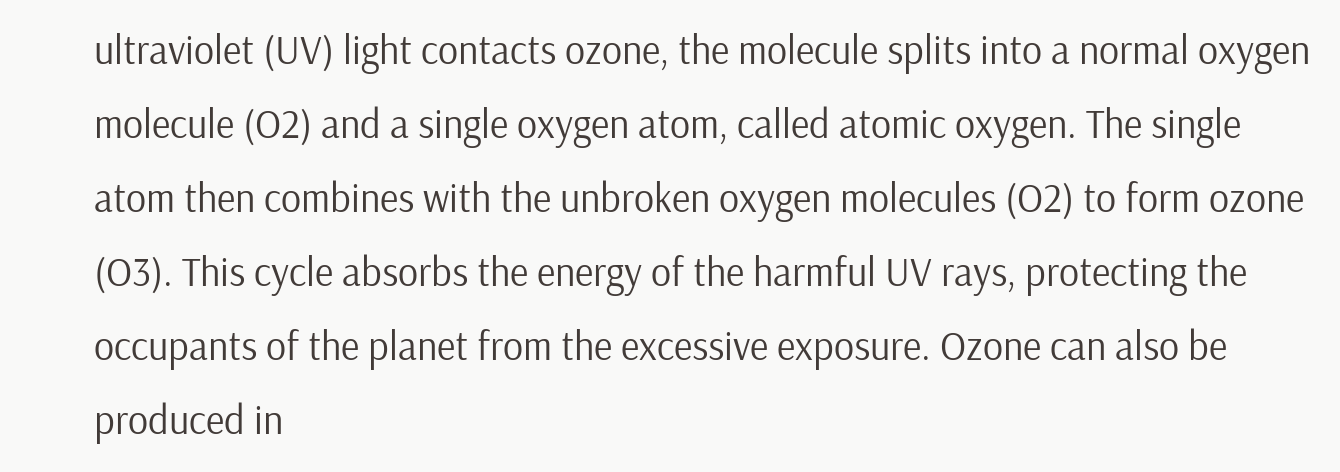ultraviolet (UV) light contacts ozone, the molecule splits into a normal oxygen molecule (O2) and a single oxygen atom, called atomic oxygen. The single atom then combines with the unbroken oxygen molecules (O2) to form ozone (O3). This cycle absorbs the energy of the harmful UV rays, protecting the occupants of the planet from the excessive exposure. Ozone can also be produced in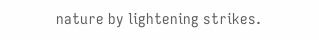nature by lightening strikes.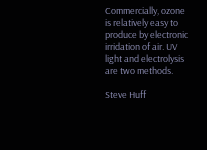Commercially, ozone is relatively easy to produce by electronic irridation of air. UV light and electrolysis are two methods.

Steve Huff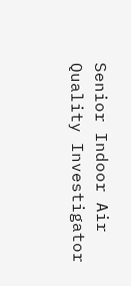Senior Indoor Air Quality Investigator